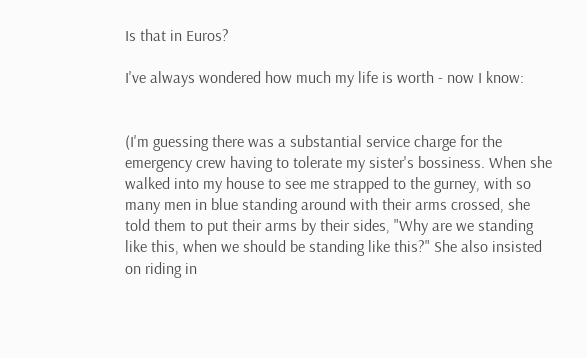Is that in Euros?

I've always wondered how much my life is worth - now I know:


(I'm guessing there was a substantial service charge for the emergency crew having to tolerate my sister's bossiness. When she walked into my house to see me strapped to the gurney, with so many men in blue standing around with their arms crossed, she told them to put their arms by their sides, "Why are we standing like this, when we should be standing like this?" She also insisted on riding in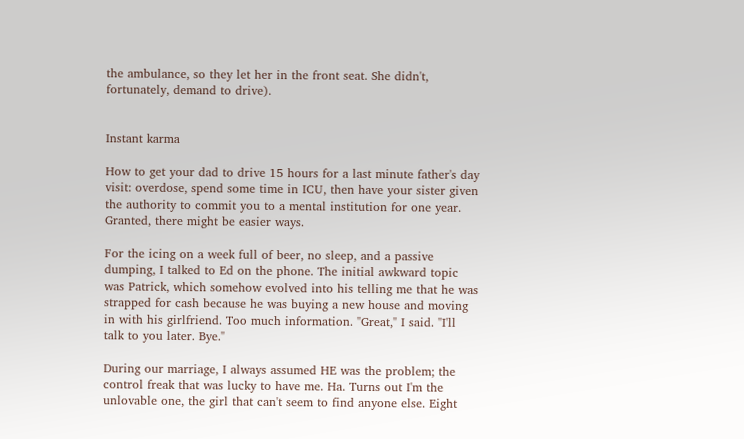the ambulance, so they let her in the front seat. She didn't, fortunately, demand to drive).


Instant karma

How to get your dad to drive 15 hours for a last minute father's day visit: overdose, spend some time in ICU, then have your sister given the authority to commit you to a mental institution for one year. Granted, there might be easier ways.

For the icing on a week full of beer, no sleep, and a passive dumping, I talked to Ed on the phone. The initial awkward topic was Patrick, which somehow evolved into his telling me that he was strapped for cash because he was buying a new house and moving in with his girlfriend. Too much information. "Great," I said. "I'll talk to you later. Bye."

During our marriage, I always assumed HE was the problem; the control freak that was lucky to have me. Ha. Turns out I'm the unlovable one, the girl that can't seem to find anyone else. Eight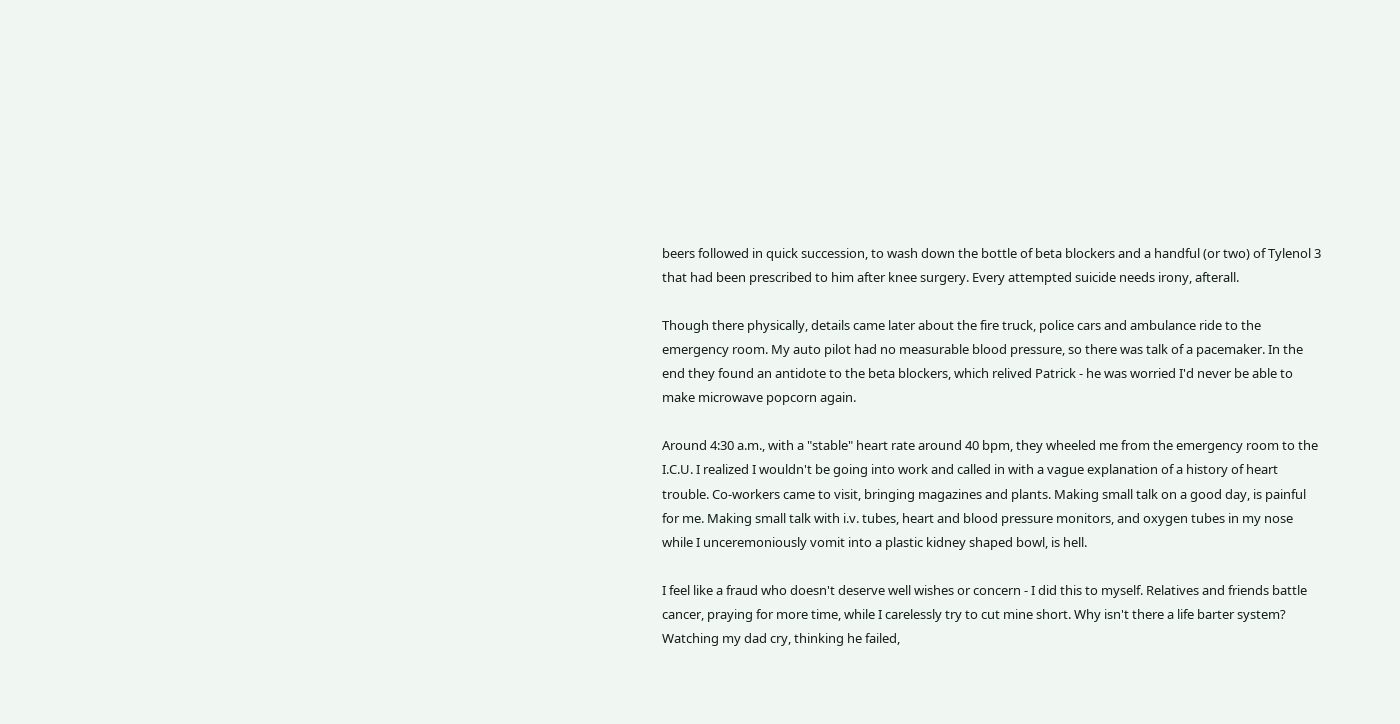beers followed in quick succession, to wash down the bottle of beta blockers and a handful (or two) of Tylenol 3 that had been prescribed to him after knee surgery. Every attempted suicide needs irony, afterall.

Though there physically, details came later about the fire truck, police cars and ambulance ride to the emergency room. My auto pilot had no measurable blood pressure, so there was talk of a pacemaker. In the end they found an antidote to the beta blockers, which relived Patrick - he was worried I'd never be able to make microwave popcorn again.

Around 4:30 a.m., with a "stable" heart rate around 40 bpm, they wheeled me from the emergency room to the I.C.U. I realized I wouldn't be going into work and called in with a vague explanation of a history of heart trouble. Co-workers came to visit, bringing magazines and plants. Making small talk on a good day, is painful for me. Making small talk with i.v. tubes, heart and blood pressure monitors, and oxygen tubes in my nose while I unceremoniously vomit into a plastic kidney shaped bowl, is hell.

I feel like a fraud who doesn't deserve well wishes or concern - I did this to myself. Relatives and friends battle cancer, praying for more time, while I carelessly try to cut mine short. Why isn't there a life barter system? Watching my dad cry, thinking he failed,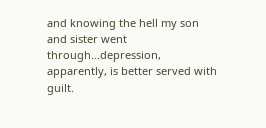and knowing the hell my son and sister went through...depression, apparently, is better served with guilt.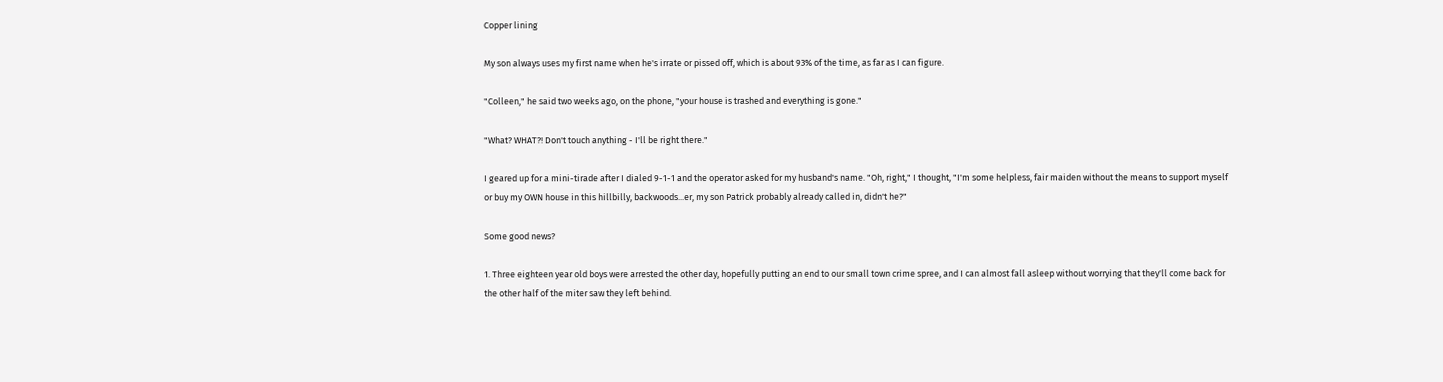Copper lining

My son always uses my first name when he's irrate or pissed off, which is about 93% of the time, as far as I can figure.

"Colleen," he said two weeks ago, on the phone, "your house is trashed and everything is gone."

"What? WHAT?! Don't touch anything - I'll be right there."

I geared up for a mini-tirade after I dialed 9-1-1 and the operator asked for my husband's name. "Oh, right," I thought, "I'm some helpless, fair maiden without the means to support myself or buy my OWN house in this hillbilly, backwoods...er, my son Patrick probably already called in, didn't he?"

Some good news?

1. Three eighteen year old boys were arrested the other day, hopefully putting an end to our small town crime spree, and I can almost fall asleep without worrying that they'll come back for the other half of the miter saw they left behind.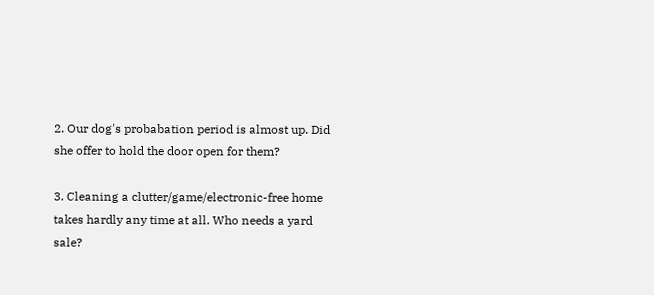2. Our dog's probabation period is almost up. Did she offer to hold the door open for them?

3. Cleaning a clutter/game/electronic-free home takes hardly any time at all. Who needs a yard sale?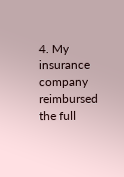4. My insurance company reimbursed the full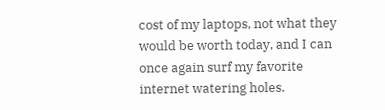cost of my laptops, not what they would be worth today, and I can once again surf my favorite internet watering holes.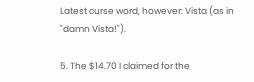Latest curse word, however: Vista (as in "damn Vista!").

5. The $14.70 I claimed for the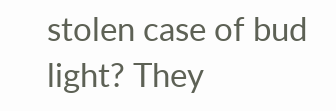stolen case of bud light? They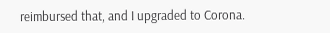reimbursed that, and I upgraded to Corona.